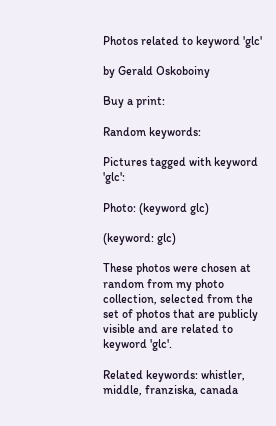Photos related to keyword 'glc'

by Gerald Oskoboiny

Buy a print:

Random keywords:

Pictures tagged with keyword 'glc':

Photo: (keyword glc)

(keyword: glc)

These photos were chosen at random from my photo collection, selected from the set of photos that are publicly visible and are related to keyword 'glc'.

Related keywords: whistler, middle, franziska, canada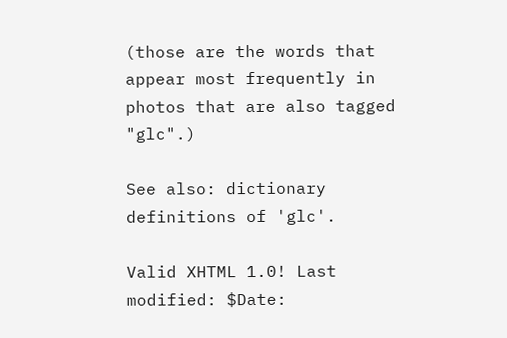(those are the words that appear most frequently in photos that are also tagged "glc".)

See also: dictionary definitions of 'glc'.

Valid XHTML 1.0! Last modified: $Date: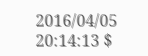2016/04/05 20:14:13 $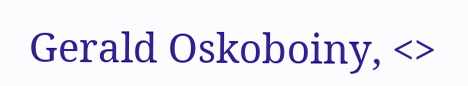Gerald Oskoboiny, <>